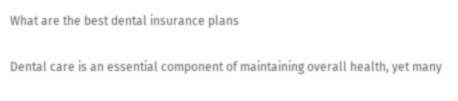What are the best dental insurance plans

Dental care is an essential component of maintaining overall health, yet many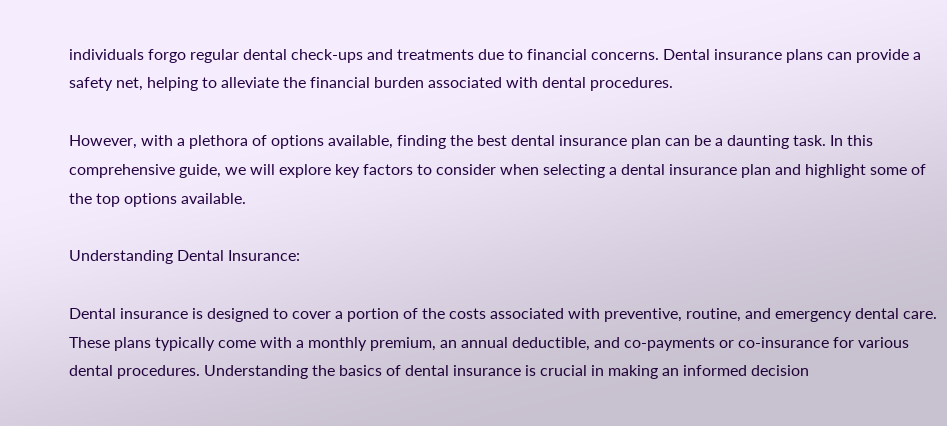individuals forgo regular dental check-ups and treatments due to financial concerns. Dental insurance plans can provide a safety net, helping to alleviate the financial burden associated with dental procedures.

However, with a plethora of options available, finding the best dental insurance plan can be a daunting task. In this comprehensive guide, we will explore key factors to consider when selecting a dental insurance plan and highlight some of the top options available.

Understanding Dental Insurance:

Dental insurance is designed to cover a portion of the costs associated with preventive, routine, and emergency dental care. These plans typically come with a monthly premium, an annual deductible, and co-payments or co-insurance for various dental procedures. Understanding the basics of dental insurance is crucial in making an informed decision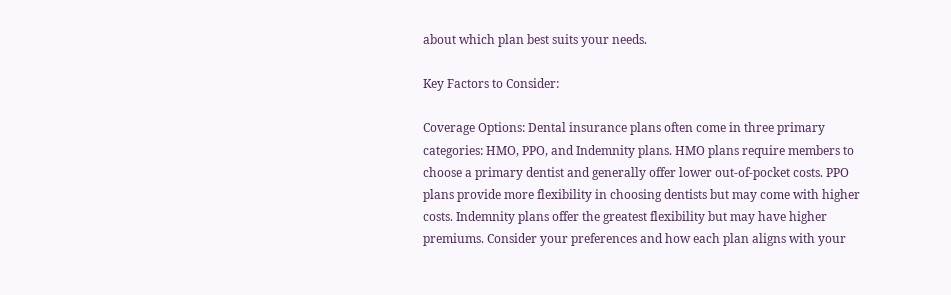about which plan best suits your needs.

Key Factors to Consider:

Coverage Options: Dental insurance plans often come in three primary categories: HMO, PPO, and Indemnity plans. HMO plans require members to choose a primary dentist and generally offer lower out-of-pocket costs. PPO plans provide more flexibility in choosing dentists but may come with higher costs. Indemnity plans offer the greatest flexibility but may have higher premiums. Consider your preferences and how each plan aligns with your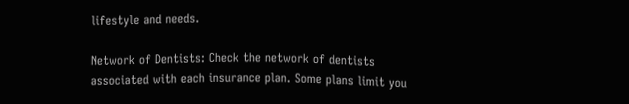lifestyle and needs.

Network of Dentists: Check the network of dentists associated with each insurance plan. Some plans limit you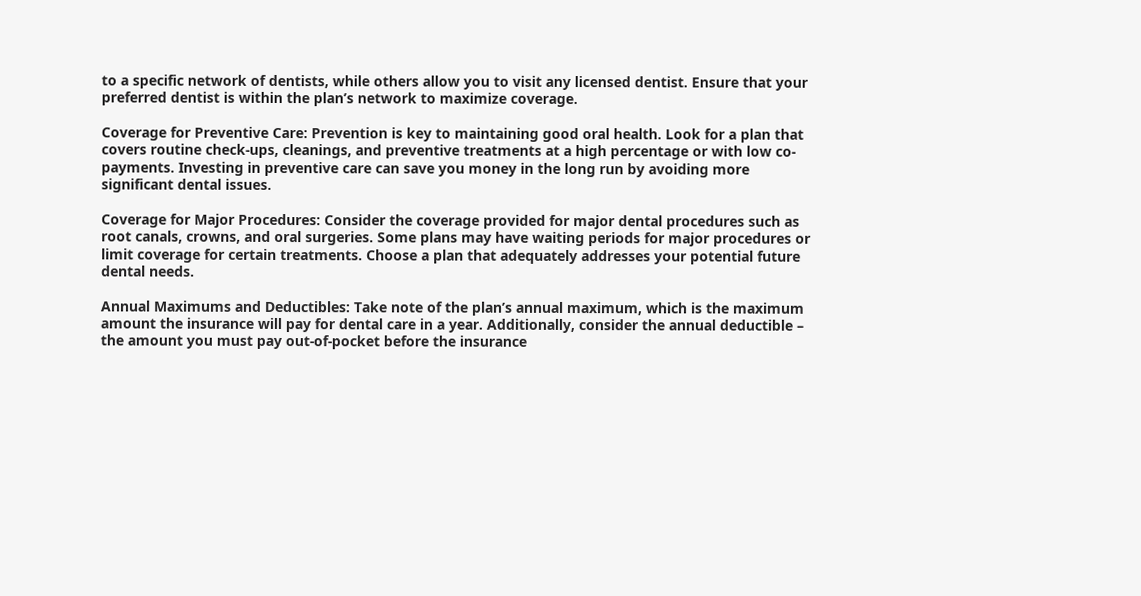to a specific network of dentists, while others allow you to visit any licensed dentist. Ensure that your preferred dentist is within the plan’s network to maximize coverage.

Coverage for Preventive Care: Prevention is key to maintaining good oral health. Look for a plan that covers routine check-ups, cleanings, and preventive treatments at a high percentage or with low co-payments. Investing in preventive care can save you money in the long run by avoiding more significant dental issues.

Coverage for Major Procedures: Consider the coverage provided for major dental procedures such as root canals, crowns, and oral surgeries. Some plans may have waiting periods for major procedures or limit coverage for certain treatments. Choose a plan that adequately addresses your potential future dental needs.

Annual Maximums and Deductibles: Take note of the plan’s annual maximum, which is the maximum amount the insurance will pay for dental care in a year. Additionally, consider the annual deductible – the amount you must pay out-of-pocket before the insurance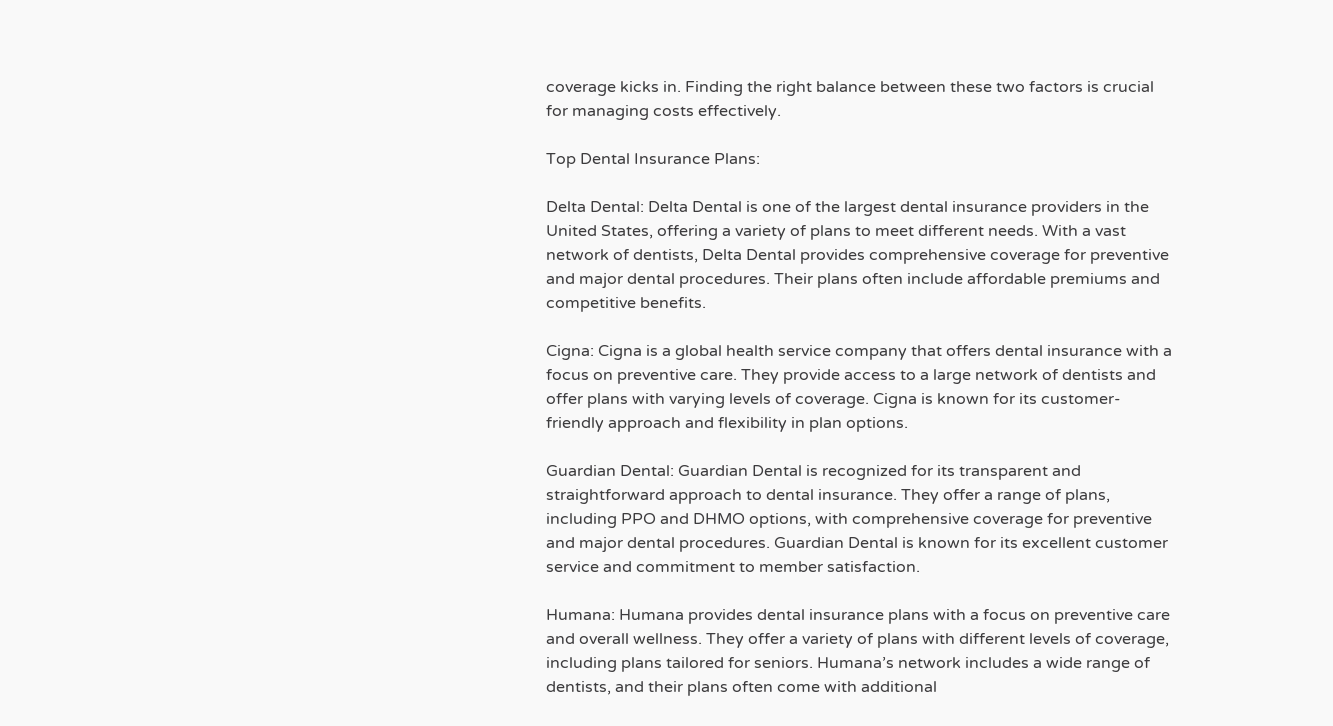coverage kicks in. Finding the right balance between these two factors is crucial for managing costs effectively.

Top Dental Insurance Plans:

Delta Dental: Delta Dental is one of the largest dental insurance providers in the United States, offering a variety of plans to meet different needs. With a vast network of dentists, Delta Dental provides comprehensive coverage for preventive and major dental procedures. Their plans often include affordable premiums and competitive benefits.

Cigna: Cigna is a global health service company that offers dental insurance with a focus on preventive care. They provide access to a large network of dentists and offer plans with varying levels of coverage. Cigna is known for its customer-friendly approach and flexibility in plan options.

Guardian Dental: Guardian Dental is recognized for its transparent and straightforward approach to dental insurance. They offer a range of plans, including PPO and DHMO options, with comprehensive coverage for preventive and major dental procedures. Guardian Dental is known for its excellent customer service and commitment to member satisfaction.

Humana: Humana provides dental insurance plans with a focus on preventive care and overall wellness. They offer a variety of plans with different levels of coverage, including plans tailored for seniors. Humana’s network includes a wide range of dentists, and their plans often come with additional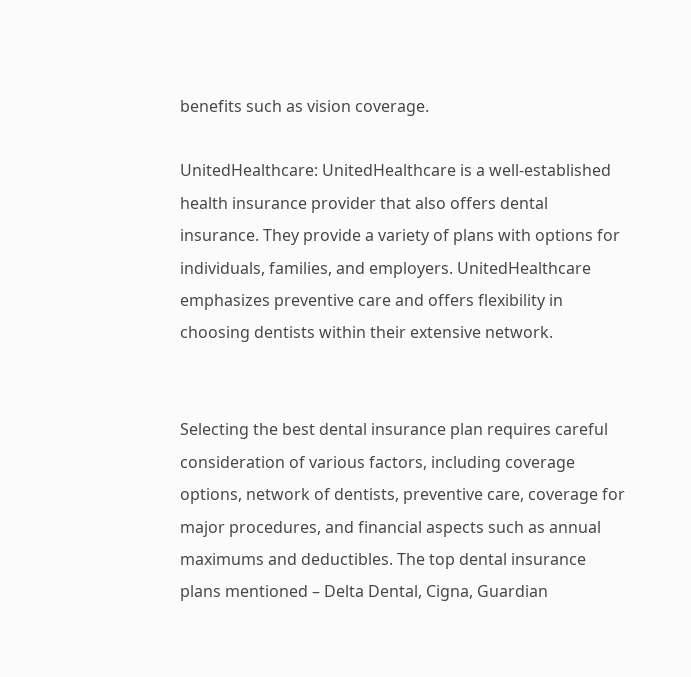benefits such as vision coverage.

UnitedHealthcare: UnitedHealthcare is a well-established health insurance provider that also offers dental insurance. They provide a variety of plans with options for individuals, families, and employers. UnitedHealthcare emphasizes preventive care and offers flexibility in choosing dentists within their extensive network.


Selecting the best dental insurance plan requires careful consideration of various factors, including coverage options, network of dentists, preventive care, coverage for major procedures, and financial aspects such as annual maximums and deductibles. The top dental insurance plans mentioned – Delta Dental, Cigna, Guardian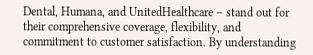Dental, Humana, and UnitedHealthcare – stand out for their comprehensive coverage, flexibility, and commitment to customer satisfaction. By understanding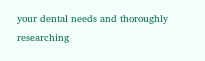your dental needs and thoroughly researching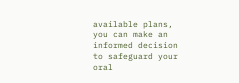available plans, you can make an informed decision to safeguard your oral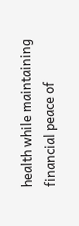health while maintaining financial peace of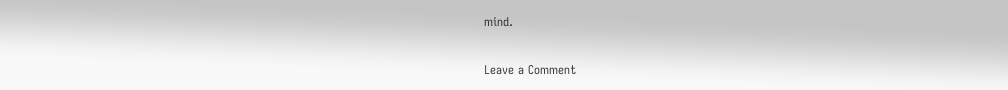mind.

Leave a Comment